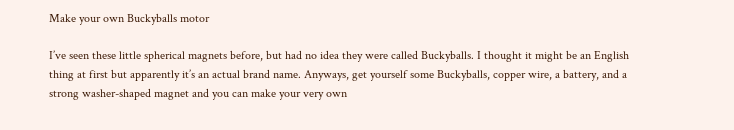Make your own Buckyballs motor

I’ve seen these little spherical magnets before, but had no idea they were called Buckyballs. I thought it might be an English thing at first but apparently it’s an actual brand name. Anyways, get yourself some Buckyballs, copper wire, a battery, and a strong washer-shaped magnet and you can make your very own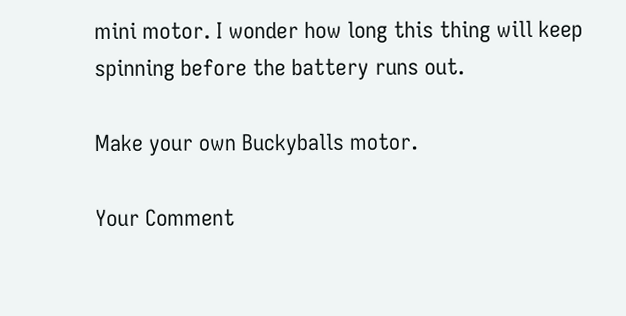mini motor. I wonder how long this thing will keep spinning before the battery runs out.

Make your own Buckyballs motor.

Your Comment